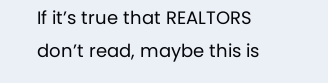If it’s true that REALTORS don’t read, maybe this is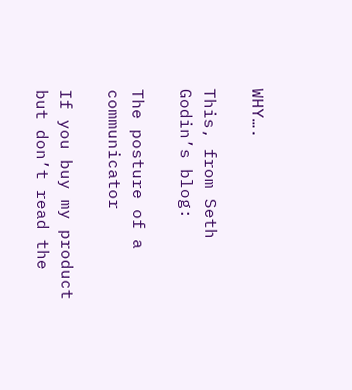WHY….

This, from Seth Godin’s blog:

The posture of a communicator

If you buy my product but don’t read the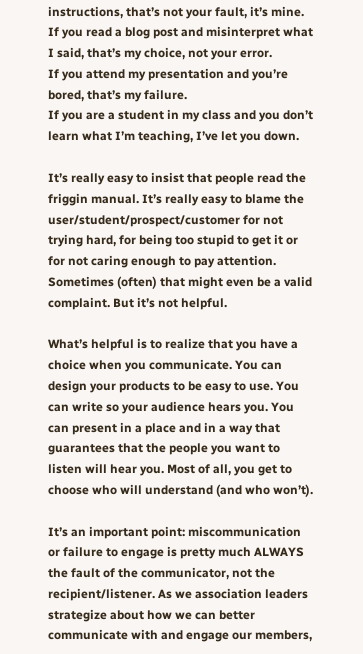instructions, that’s not your fault, it’s mine.
If you read a blog post and misinterpret what I said, that’s my choice, not your error.
If you attend my presentation and you’re bored, that’s my failure.
If you are a student in my class and you don’t learn what I’m teaching, I’ve let you down.

It’s really easy to insist that people read the friggin manual. It’s really easy to blame the user/student/prospect/customer for not trying hard, for being too stupid to get it or for not caring enough to pay attention. Sometimes (often) that might even be a valid complaint. But it’s not helpful.

What’s helpful is to realize that you have a choice when you communicate. You can design your products to be easy to use. You can write so your audience hears you. You can present in a place and in a way that guarantees that the people you want to listen will hear you. Most of all, you get to choose who will understand (and who won’t).

It’s an important point: miscommunication or failure to engage is pretty much ALWAYS the fault of the communicator, not the recipient/listener. As we association leaders strategize about how we can better communicate with and engage our members,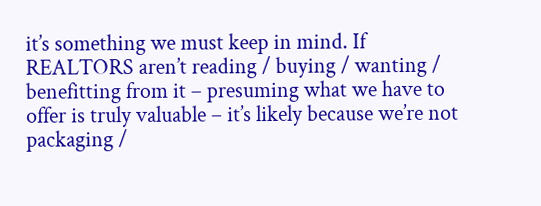it’s something we must keep in mind. If REALTORS aren’t reading / buying / wanting / benefitting from it – presuming what we have to offer is truly valuable – it’s likely because we’re not packaging /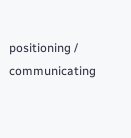positioning / communicating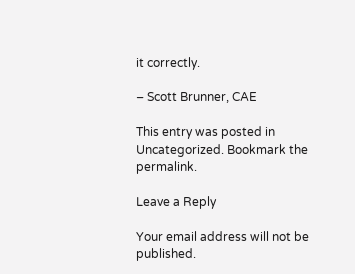it correctly.

– Scott Brunner, CAE

This entry was posted in Uncategorized. Bookmark the permalink.

Leave a Reply

Your email address will not be published.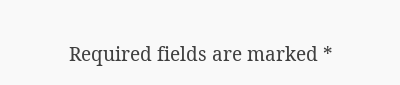Required fields are marked *